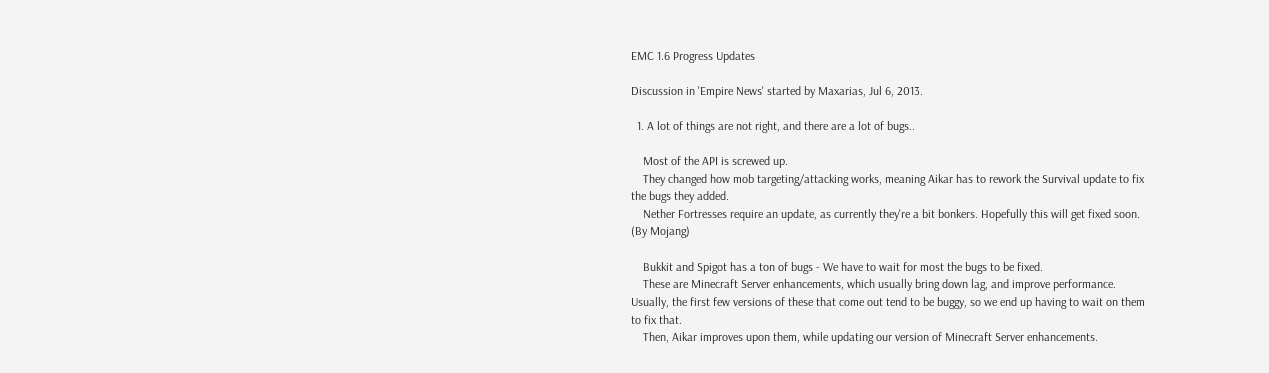EMC 1.6 Progress Updates

Discussion in 'Empire News' started by Maxarias, Jul 6, 2013.

  1. A lot of things are not right, and there are a lot of bugs..

    Most of the API is screwed up.
    They changed how mob targeting/attacking works, meaning Aikar has to rework the Survival update to fix the bugs they added.
    Nether Fortresses require an update, as currently they're a bit bonkers. Hopefully this will get fixed soon. (By Mojang)

    Bukkit and Spigot has a ton of bugs - We have to wait for most the bugs to be fixed.
    These are Minecraft Server enhancements, which usually bring down lag, and improve performance. Usually, the first few versions of these that come out tend to be buggy, so we end up having to wait on them to fix that.
    Then, Aikar improves upon them, while updating our version of Minecraft Server enhancements.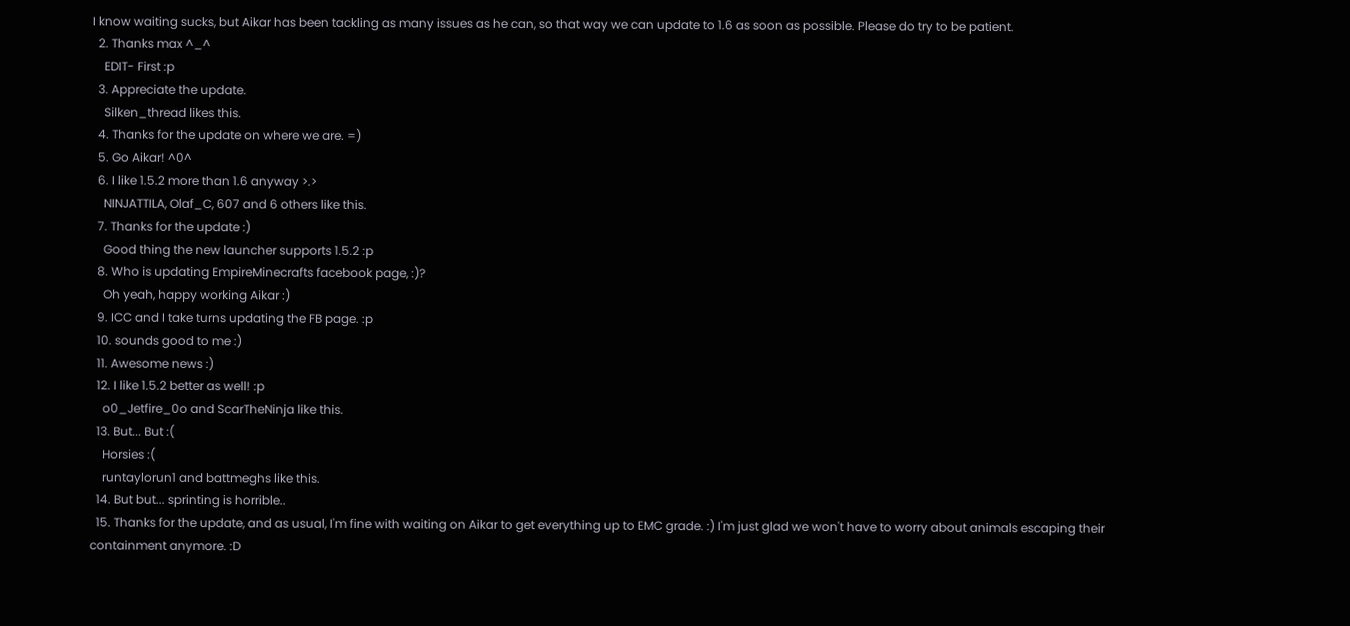I know waiting sucks, but Aikar has been tackling as many issues as he can, so that way we can update to 1.6 as soon as possible. Please do try to be patient.
  2. Thanks max ^_^
    EDIT- First :p
  3. Appreciate the update.
    Silken_thread likes this.
  4. Thanks for the update on where we are. =)
  5. Go Aikar! ^0^
  6. I like 1.5.2 more than 1.6 anyway >.>
    NINJATTILA, Olaf_C, 607 and 6 others like this.
  7. Thanks for the update :)
    Good thing the new launcher supports 1.5.2 :p
  8. Who is updating EmpireMinecrafts facebook page, :)?
    Oh yeah, happy working Aikar :)
  9. ICC and I take turns updating the FB page. :p
  10. sounds good to me :)
  11. Awesome news :)
  12. I like 1.5.2 better as well! :p
    o0_Jetfire_0o and ScarTheNinja like this.
  13. But... But :(
    Horsies :(
    runtaylorun1 and battmeghs like this.
  14. But but... sprinting is horrible..
  15. Thanks for the update, and as usual, I'm fine with waiting on Aikar to get everything up to EMC grade. :) I'm just glad we won't have to worry about animals escaping their containment anymore. :D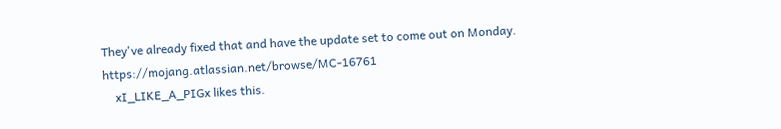They've already fixed that and have the update set to come out on Monday. https://mojang.atlassian.net/browse/MC-16761
    xI_LIKE_A_PIGx likes this.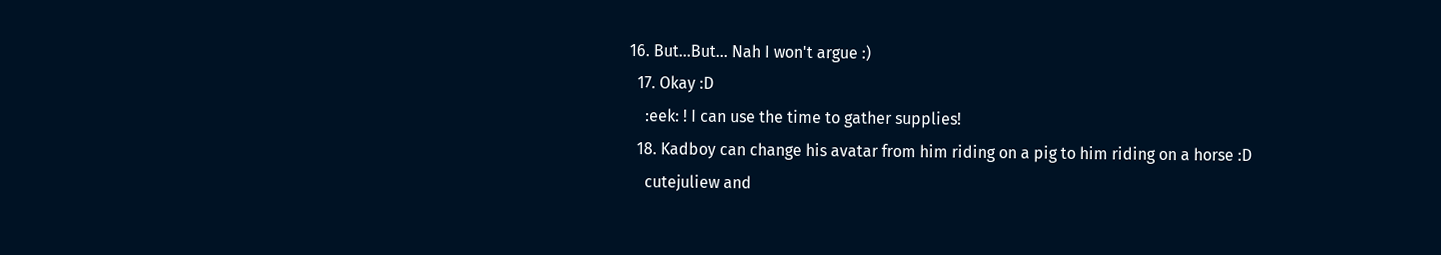16. But...But... Nah I won't argue :)
  17. Okay :D
    :eek: ! I can use the time to gather supplies!
  18. Kadboy can change his avatar from him riding on a pig to him riding on a horse :D
    cutejuliew and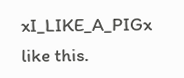xI_LIKE_A_PIGx like this.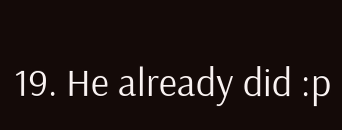19. He already did :p